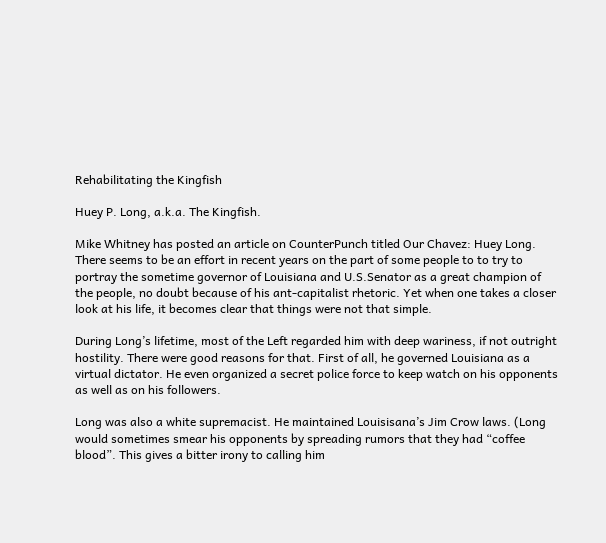Rehabilitating the Kingfish

Huey P. Long, a.k.a. The Kingfish.

Mike Whitney has posted an article on CounterPunch titled Our Chavez: Huey Long. There seems to be an effort in recent years on the part of some people to to try to portray the sometime governor of Louisiana and U.S.Senator as a great champion of the people, no doubt because of his ant-capitalist rhetoric. Yet when one takes a closer look at his life, it becomes clear that things were not that simple.

During Long’s lifetime, most of the Left regarded him with deep wariness, if not outright hostility. There were good reasons for that. First of all, he governed Louisiana as a virtual dictator. He even organized a secret police force to keep watch on his opponents as well as on his followers.

Long was also a white supremacist. He maintained Louisisana’s Jim Crow laws. (Long would sometimes smear his opponents by spreading rumors that they had “coffee blood”. This gives a bitter irony to calling him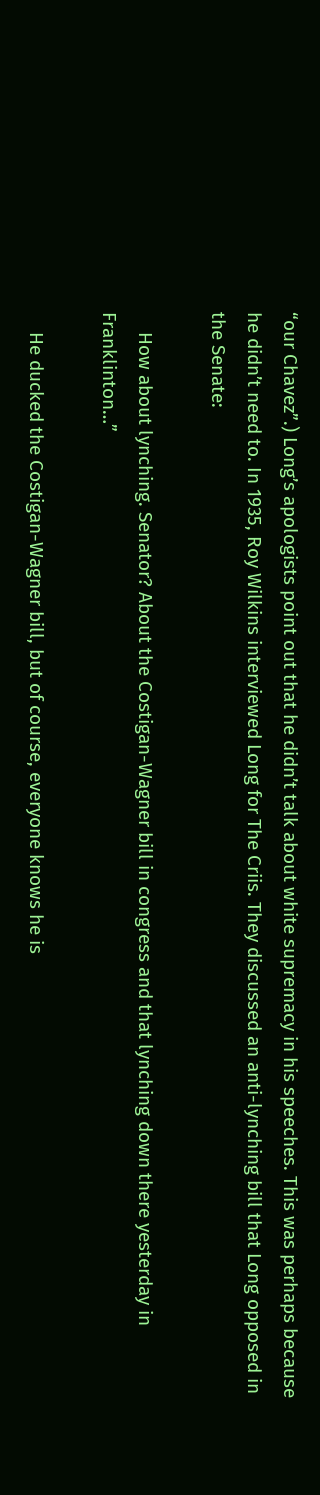“our Chavez”.) Long’s apologists point out that he didn’t talk about white supremacy in his speeches. This was perhaps because he didn’t need to. In 1935, Roy Wilkins interviewed Long for The Criis. They discussed an anti-lynching bill that Long opposed in the Senate:

    How about lynching. Senator? About the Costigan-Wagner bill in congress and that lynching down there yesterday in Franklinton…”

    He ducked the Costigan-Wagner bill, but of course, everyone knows he is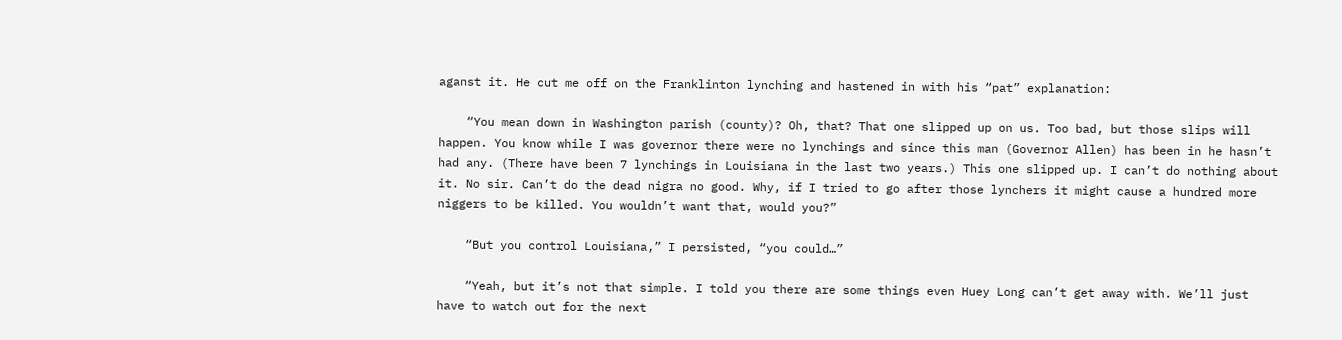aganst it. He cut me off on the Franklinton lynching and hastened in with his “pat” explanation:

    “You mean down in Washington parish (county)? Oh, that? That one slipped up on us. Too bad, but those slips will happen. You know while I was governor there were no lynchings and since this man (Governor Allen) has been in he hasn’t had any. (There have been 7 lynchings in Louisiana in the last two years.) This one slipped up. I can’t do nothing about it. No sir. Can’t do the dead nigra no good. Why, if I tried to go after those lynchers it might cause a hundred more niggers to be killed. You wouldn’t want that, would you?”

    “But you control Louisiana,” I persisted, “you could…”

    “Yeah, but it’s not that simple. I told you there are some things even Huey Long can’t get away with. We’ll just have to watch out for the next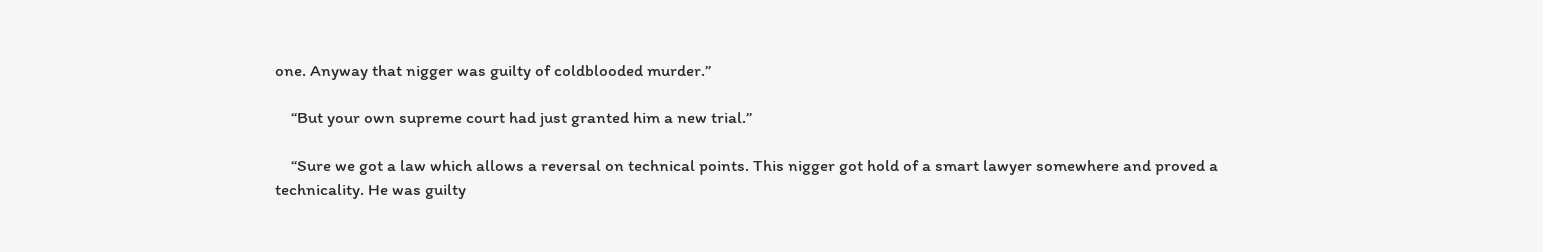one. Anyway that nigger was guilty of coldblooded murder.”

    “But your own supreme court had just granted him a new trial.”

    “Sure we got a law which allows a reversal on technical points. This nigger got hold of a smart lawyer somewhere and proved a technicality. He was guilty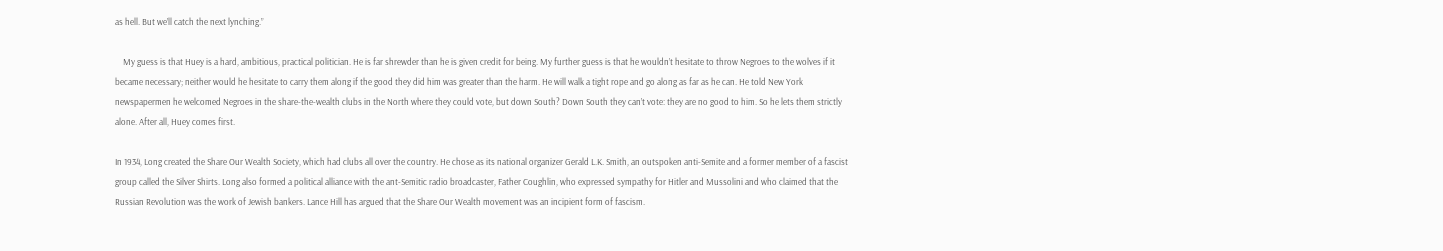as hell. But we’ll catch the next lynching.”

    My guess is that Huey is a hard, ambitious, practical politician. He is far shrewder than he is given credit for being. My further guess is that he wouldn’t hesitate to throw Negroes to the wolves if it became necessary; neither would he hesitate to carry them along if the good they did him was greater than the harm. He will walk a tight rope and go along as far as he can. He told New York newspapermen he welcomed Negroes in the share-the-wealth clubs in the North where they could vote, but down South? Down South they can’t vote: they are no good to him. So he lets them strictly alone. After all, Huey comes first.

In 1934, Long created the Share Our Wealth Society, which had clubs all over the country. He chose as its national organizer Gerald L.K. Smith, an outspoken anti-Semite and a former member of a fascist group called the Silver Shirts. Long also formed a political alliance with the ant-Semitic radio broadcaster, Father Coughlin, who expressed sympathy for Hitler and Mussolini and who claimed that the Russian Revolution was the work of Jewish bankers. Lance Hill has argued that the Share Our Wealth movement was an incipient form of fascism.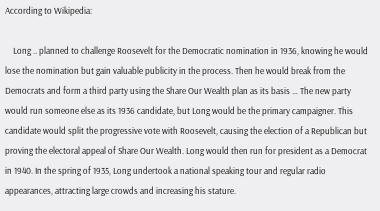According to Wikipedia:

    Long .. planned to challenge Roosevelt for the Democratic nomination in 1936, knowing he would lose the nomination but gain valuable publicity in the process. Then he would break from the Democrats and form a third party using the Share Our Wealth plan as its basis … The new party would run someone else as its 1936 candidate, but Long would be the primary campaigner. This candidate would split the progressive vote with Roosevelt, causing the election of a Republican but proving the electoral appeal of Share Our Wealth. Long would then run for president as a Democrat in 1940. In the spring of 1935, Long undertook a national speaking tour and regular radio appearances, attracting large crowds and increasing his stature.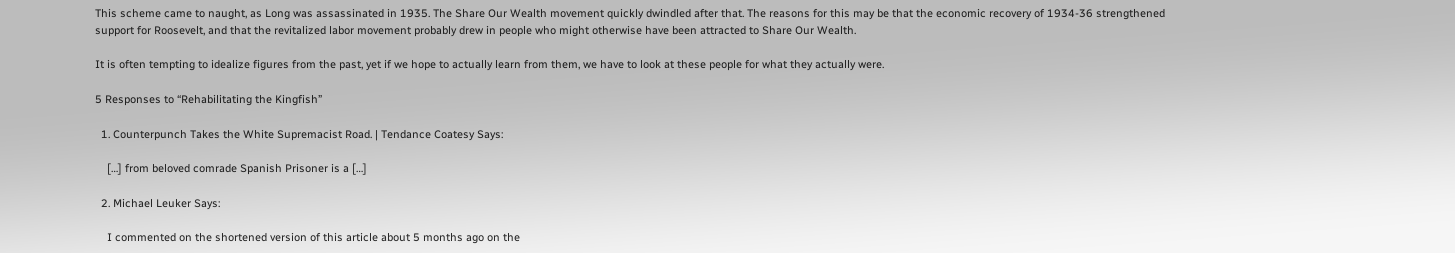This scheme came to naught, as Long was assassinated in 1935. The Share Our Wealth movement quickly dwindled after that. The reasons for this may be that the economic recovery of 1934-36 strengthened support for Roosevelt, and that the revitalized labor movement probably drew in people who might otherwise have been attracted to Share Our Wealth.

It is often tempting to idealize figures from the past, yet if we hope to actually learn from them, we have to look at these people for what they actually were.

5 Responses to “Rehabilitating the Kingfish”

  1. Counterpunch Takes the White Supremacist Road. | Tendance Coatesy Says:

    […] from beloved comrade Spanish Prisoner is a […]

  2. Michael Leuker Says:

    I commented on the shortened version of this article about 5 months ago on the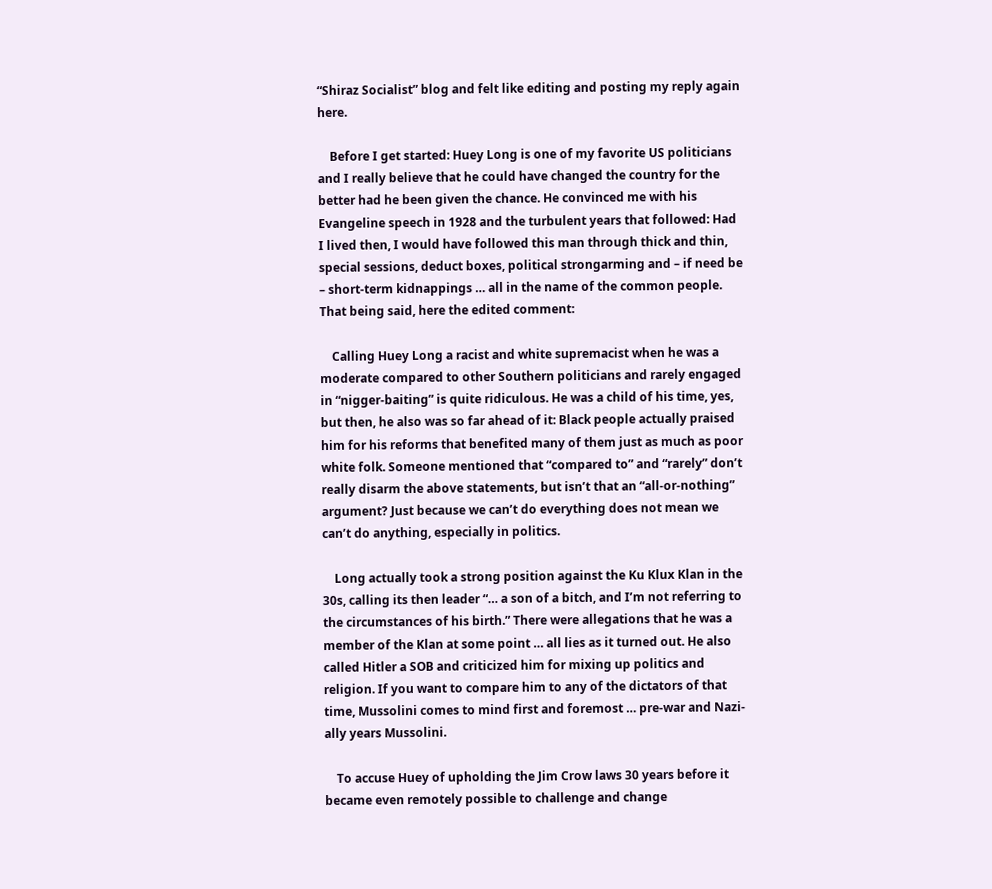“Shiraz Socialist” blog and felt like editing and posting my reply again here.

    Before I get started: Huey Long is one of my favorite US politicians and I really believe that he could have changed the country for the better had he been given the chance. He convinced me with his Evangeline speech in 1928 and the turbulent years that followed: Had I lived then, I would have followed this man through thick and thin, special sessions, deduct boxes, political strongarming and – if need be – short-term kidnappings … all in the name of the common people. That being said, here the edited comment:

    Calling Huey Long a racist and white supremacist when he was a moderate compared to other Southern politicians and rarely engaged in “nigger-baiting” is quite ridiculous. He was a child of his time, yes, but then, he also was so far ahead of it: Black people actually praised him for his reforms that benefited many of them just as much as poor white folk. Someone mentioned that “compared to” and “rarely” don’t really disarm the above statements, but isn’t that an “all-or-nothing” argument? Just because we can’t do everything does not mean we can’t do anything, especially in politics.

    Long actually took a strong position against the Ku Klux Klan in the 30s, calling its then leader “… a son of a bitch, and I’m not referring to the circumstances of his birth.” There were allegations that he was a member of the Klan at some point … all lies as it turned out. He also called Hitler a SOB and criticized him for mixing up politics and religion. If you want to compare him to any of the dictators of that time, Mussolini comes to mind first and foremost … pre-war and Nazi-ally years Mussolini.

    To accuse Huey of upholding the Jim Crow laws 30 years before it became even remotely possible to challenge and change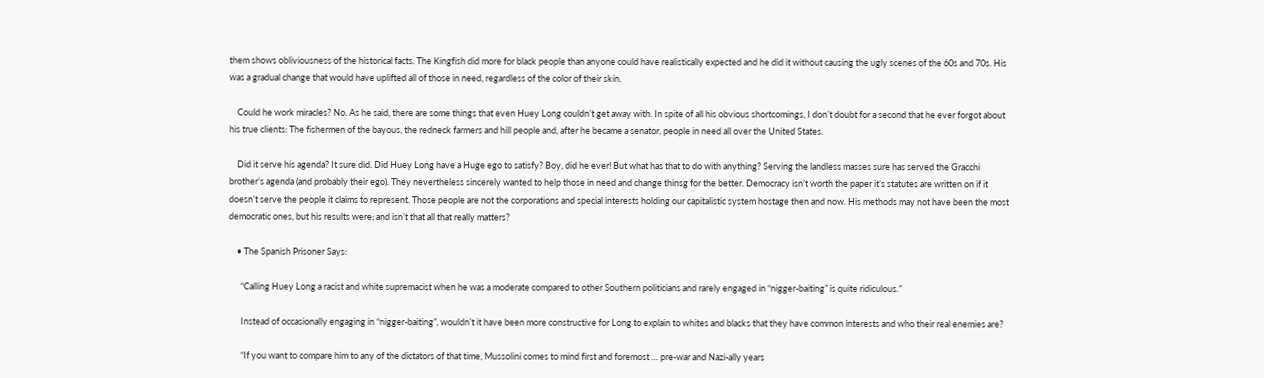them shows obliviousness of the historical facts. The Kingfish did more for black people than anyone could have realistically expected and he did it without causing the ugly scenes of the 60s and 70s. His was a gradual change that would have uplifted all of those in need, regardless of the color of their skin.

    Could he work miracles? No. As he said, there are some things that even Huey Long couldn’t get away with. In spite of all his obvious shortcomings, I don’t doubt for a second that he ever forgot about his true clients: The fishermen of the bayous, the redneck farmers and hill people and, after he became a senator, people in need all over the United States.

    Did it serve his agenda? It sure did. Did Huey Long have a Huge ego to satisfy? Boy, did he ever! But what has that to do with anything? Serving the landless masses sure has served the Gracchi brother’s agenda (and probably their ego). They nevertheless sincerely wanted to help those in need and change thinsg for the better. Democracy isn’t worth the paper it’s statutes are written on if it doesn’t serve the people it claims to represent. Those people are not the corporations and special interests holding our capitalistic system hostage then and now. His methods may not have been the most democratic ones, but his results were; and isn’t that all that really matters?

    • The Spanish Prisoner Says:

      “Calling Huey Long a racist and white supremacist when he was a moderate compared to other Southern politicians and rarely engaged in “nigger-baiting” is quite ridiculous.”

      Instead of occasionally engaging in “nigger-baiting”, wouldn’t it have been more constructive for Long to explain to whites and blacks that they have common interests and who their real enemies are?

      “If you want to compare him to any of the dictators of that time, Mussolini comes to mind first and foremost … pre-war and Nazi-ally years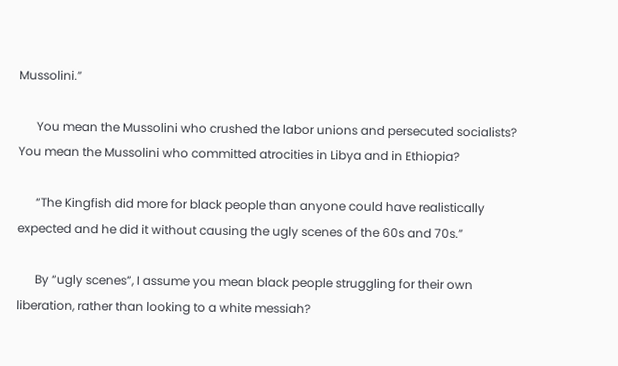Mussolini.”

      You mean the Mussolini who crushed the labor unions and persecuted socialists? You mean the Mussolini who committed atrocities in Libya and in Ethiopia?

      “The Kingfish did more for black people than anyone could have realistically expected and he did it without causing the ugly scenes of the 60s and 70s.”

      By “ugly scenes”, I assume you mean black people struggling for their own liberation, rather than looking to a white messiah?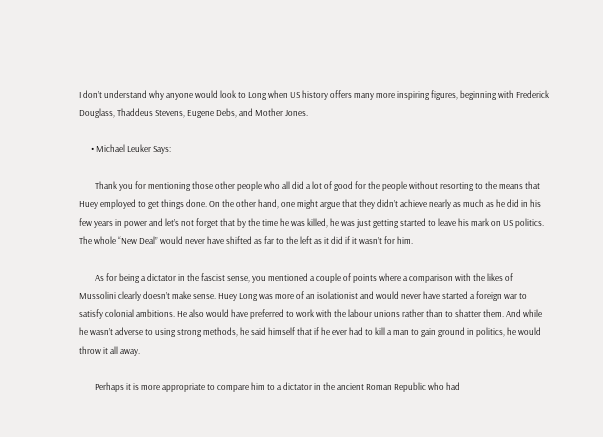I don’t understand why anyone would look to Long when US history offers many more inspiring figures, beginning with Frederick Douglass, Thaddeus Stevens, Eugene Debs, and Mother Jones.

      • Michael Leuker Says:

        Thank you for mentioning those other people who all did a lot of good for the people without resorting to the means that Huey employed to get things done. On the other hand, one might argue that they didn’t achieve nearly as much as he did in his few years in power and let’s not forget that by the time he was killed, he was just getting started to leave his mark on US politics. The whole “New Deal” would never have shifted as far to the left as it did if it wasn’t for him.

        As for being a dictator in the fascist sense, you mentioned a couple of points where a comparison with the likes of Mussolini clearly doesn’t make sense. Huey Long was more of an isolationist and would never have started a foreign war to satisfy colonial ambitions. He also would have preferred to work with the labour unions rather than to shatter them. And while he wasn’t adverse to using strong methods, he said himself that if he ever had to kill a man to gain ground in politics, he would throw it all away.

        Perhaps it is more appropriate to compare him to a dictator in the ancient Roman Republic who had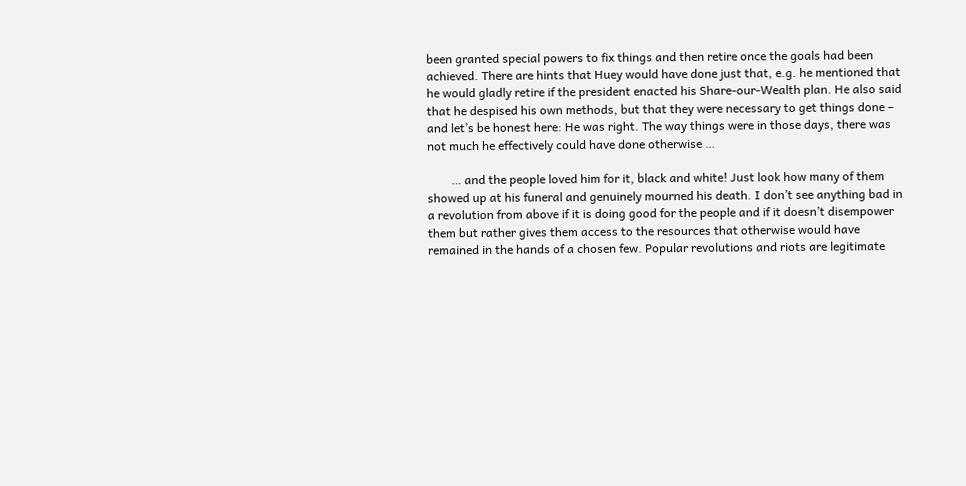been granted special powers to fix things and then retire once the goals had been achieved. There are hints that Huey would have done just that, e.g. he mentioned that he would gladly retire if the president enacted his Share-our-Wealth plan. He also said that he despised his own methods, but that they were necessary to get things done – and let’s be honest here: He was right. The way things were in those days, there was not much he effectively could have done otherwise …

        … and the people loved him for it, black and white! Just look how many of them showed up at his funeral and genuinely mourned his death. I don’t see anything bad in a revolution from above if it is doing good for the people and if it doesn’t disempower them but rather gives them access to the resources that otherwise would have remained in the hands of a chosen few. Popular revolutions and riots are legitimate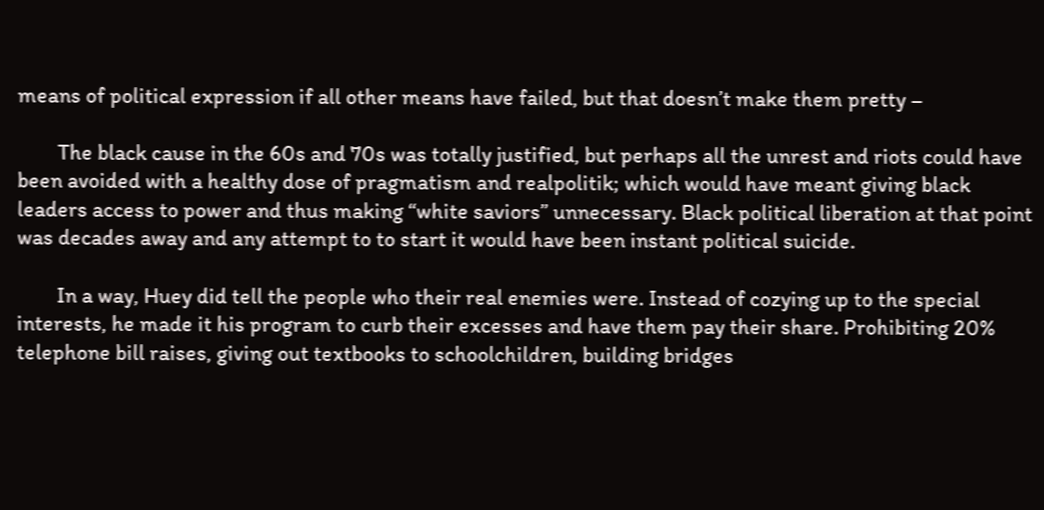means of political expression if all other means have failed, but that doesn’t make them pretty –

        The black cause in the 60s and 70s was totally justified, but perhaps all the unrest and riots could have been avoided with a healthy dose of pragmatism and realpolitik; which would have meant giving black leaders access to power and thus making “white saviors” unnecessary. Black political liberation at that point was decades away and any attempt to to start it would have been instant political suicide.

        In a way, Huey did tell the people who their real enemies were. Instead of cozying up to the special interests, he made it his program to curb their excesses and have them pay their share. Prohibiting 20% telephone bill raises, giving out textbooks to schoolchildren, building bridges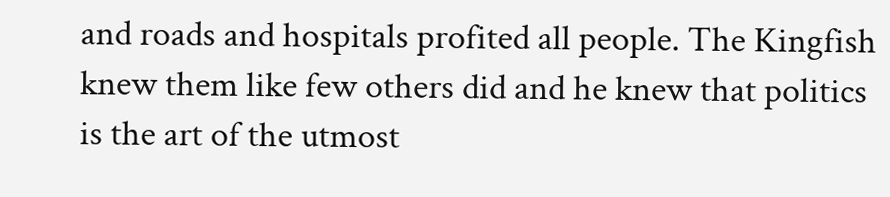and roads and hospitals profited all people. The Kingfish knew them like few others did and he knew that politics is the art of the utmost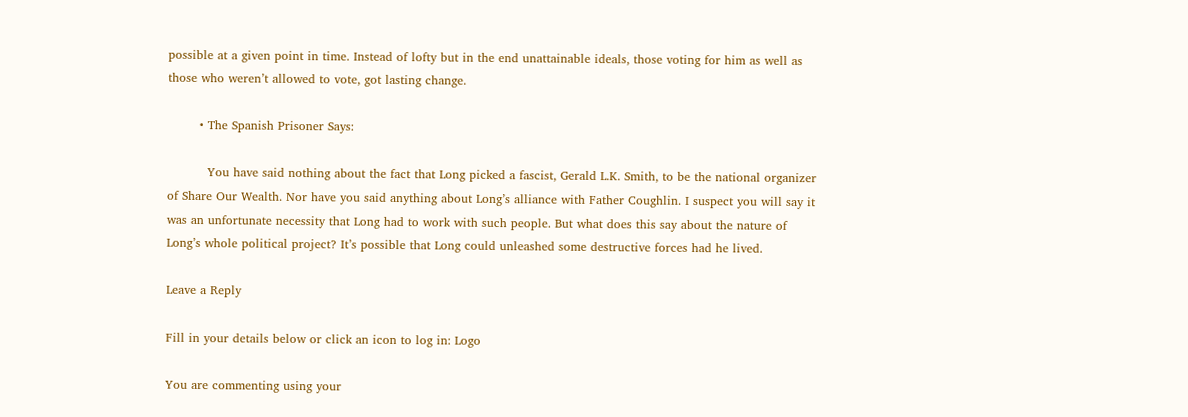possible at a given point in time. Instead of lofty but in the end unattainable ideals, those voting for him as well as those who weren’t allowed to vote, got lasting change.

        • The Spanish Prisoner Says:

          You have said nothing about the fact that Long picked a fascist, Gerald L.K. Smith, to be the national organizer of Share Our Wealth. Nor have you said anything about Long’s alliance with Father Coughlin. I suspect you will say it was an unfortunate necessity that Long had to work with such people. But what does this say about the nature of Long’s whole political project? It’s possible that Long could unleashed some destructive forces had he lived.

Leave a Reply

Fill in your details below or click an icon to log in: Logo

You are commenting using your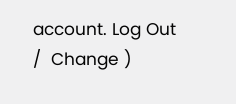account. Log Out /  Change )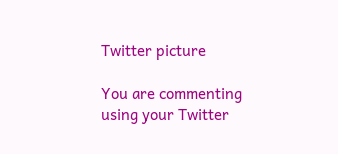Twitter picture

You are commenting using your Twitter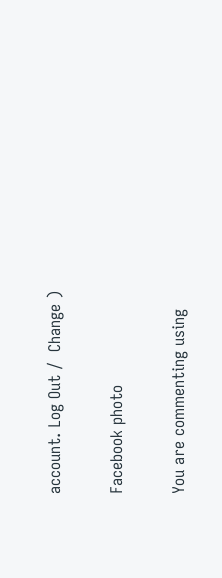account. Log Out /  Change )

Facebook photo

You are commenting using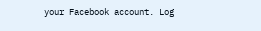your Facebook account. Log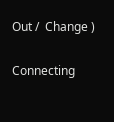Out /  Change )

Connecting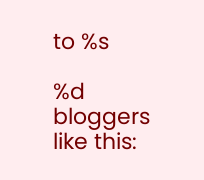to %s

%d bloggers like this: